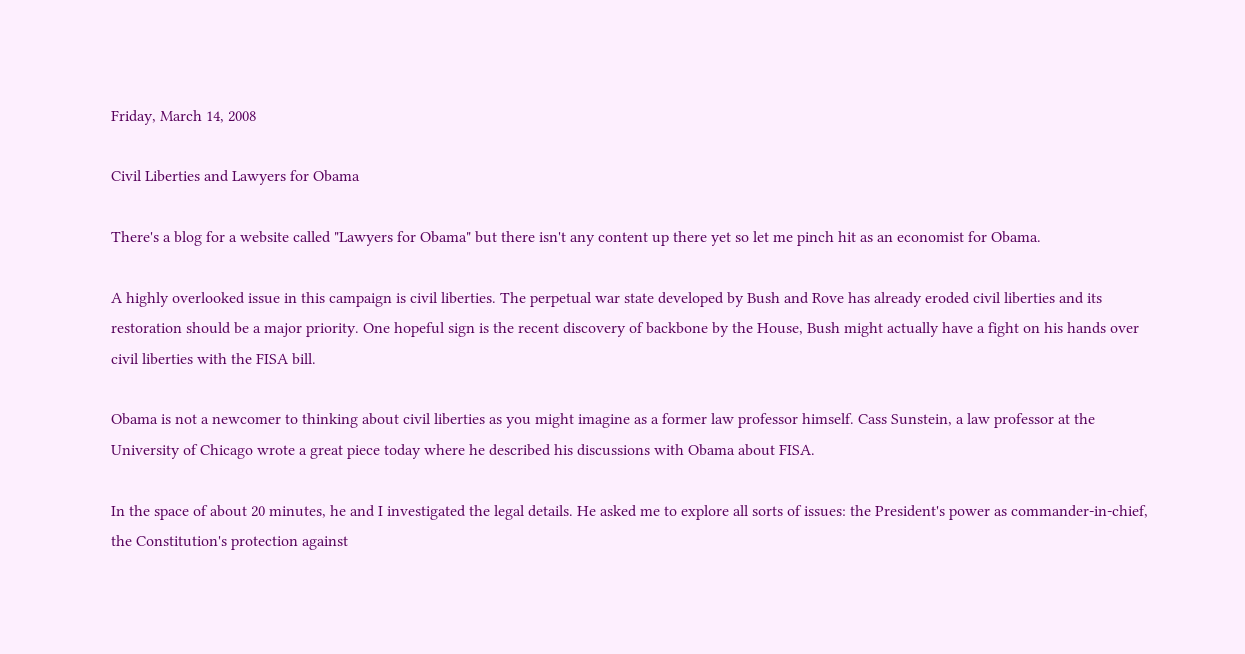Friday, March 14, 2008

Civil Liberties and Lawyers for Obama

There's a blog for a website called "Lawyers for Obama" but there isn't any content up there yet so let me pinch hit as an economist for Obama.

A highly overlooked issue in this campaign is civil liberties. The perpetual war state developed by Bush and Rove has already eroded civil liberties and its restoration should be a major priority. One hopeful sign is the recent discovery of backbone by the House, Bush might actually have a fight on his hands over civil liberties with the FISA bill.

Obama is not a newcomer to thinking about civil liberties as you might imagine as a former law professor himself. Cass Sunstein, a law professor at the University of Chicago wrote a great piece today where he described his discussions with Obama about FISA.

In the space of about 20 minutes, he and I investigated the legal details. He asked me to explore all sorts of issues: the President's power as commander-in-chief, the Constitution's protection against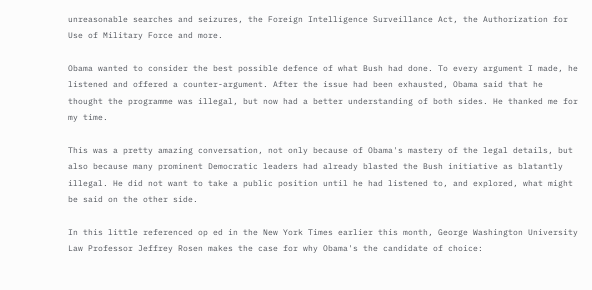unreasonable searches and seizures, the Foreign Intelligence Surveillance Act, the Authorization for Use of Military Force and more.

Obama wanted to consider the best possible defence of what Bush had done. To every argument I made, he listened and offered a counter-argument. After the issue had been exhausted, Obama said that he thought the programme was illegal, but now had a better understanding of both sides. He thanked me for my time.

This was a pretty amazing conversation, not only because of Obama's mastery of the legal details, but also because many prominent Democratic leaders had already blasted the Bush initiative as blatantly illegal. He did not want to take a public position until he had listened to, and explored, what might be said on the other side.

In this little referenced op ed in the New York Times earlier this month, George Washington University Law Professor Jeffrey Rosen makes the case for why Obama's the candidate of choice: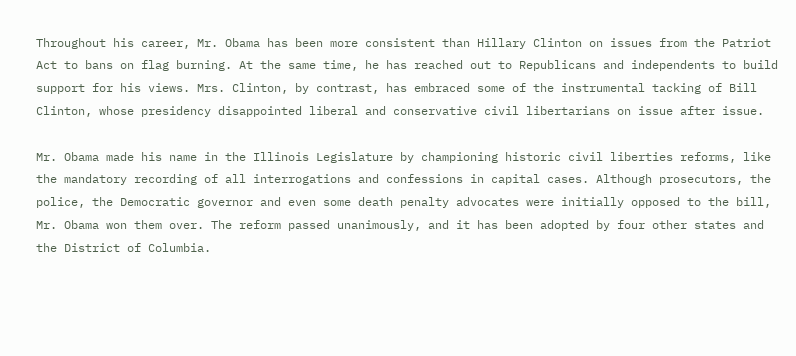Throughout his career, Mr. Obama has been more consistent than Hillary Clinton on issues from the Patriot Act to bans on flag burning. At the same time, he has reached out to Republicans and independents to build support for his views. Mrs. Clinton, by contrast, has embraced some of the instrumental tacking of Bill Clinton, whose presidency disappointed liberal and conservative civil libertarians on issue after issue.

Mr. Obama made his name in the Illinois Legislature by championing historic civil liberties reforms, like the mandatory recording of all interrogations and confessions in capital cases. Although prosecutors, the police, the Democratic governor and even some death penalty advocates were initially opposed to the bill, Mr. Obama won them over. The reform passed unanimously, and it has been adopted by four other states and the District of Columbia.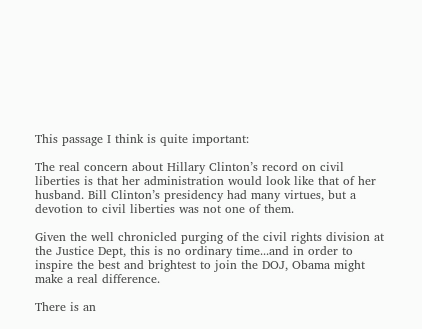This passage I think is quite important:

The real concern about Hillary Clinton’s record on civil liberties is that her administration would look like that of her husband. Bill Clinton’s presidency had many virtues, but a devotion to civil liberties was not one of them.

Given the well chronicled purging of the civil rights division at the Justice Dept, this is no ordinary time...and in order to inspire the best and brightest to join the DOJ, Obama might make a real difference.

There is an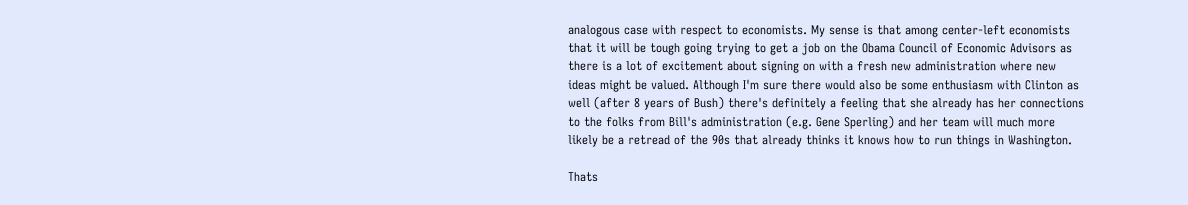analogous case with respect to economists. My sense is that among center-left economists that it will be tough going trying to get a job on the Obama Council of Economic Advisors as there is a lot of excitement about signing on with a fresh new administration where new ideas might be valued. Although I'm sure there would also be some enthusiasm with Clinton as well (after 8 years of Bush) there's definitely a feeling that she already has her connections to the folks from Bill's administration (e.g. Gene Sperling) and her team will much more likely be a retread of the 90s that already thinks it knows how to run things in Washington.

Thats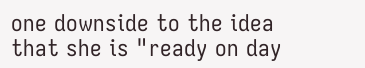one downside to the idea that she is "ready on day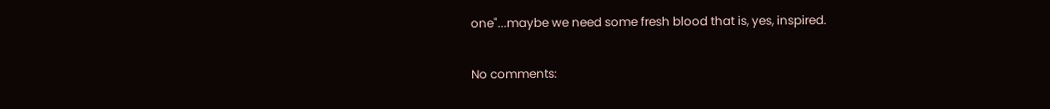one"...maybe we need some fresh blood that is, yes, inspired.

No comments: